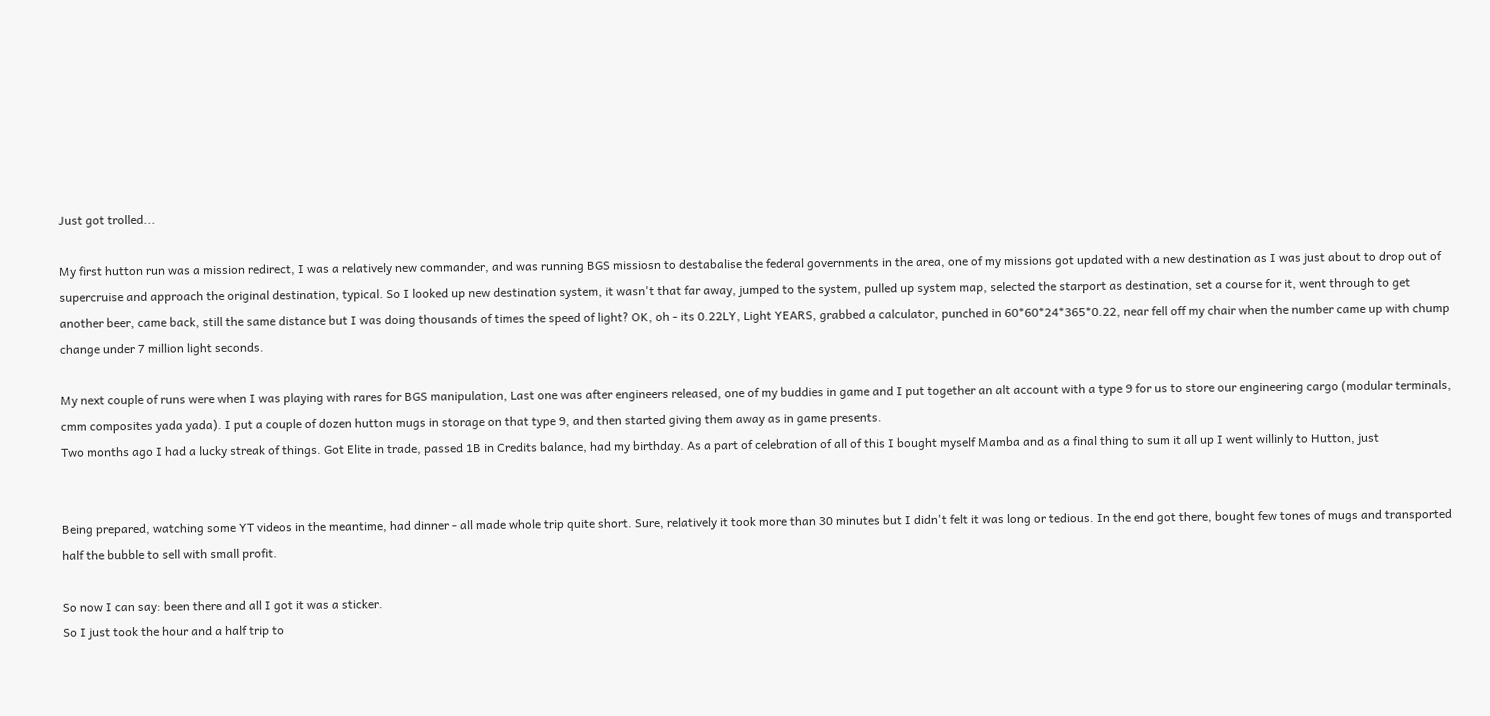Just got trolled...

My first hutton run was a mission redirect, I was a relatively new commander, and was running BGS missiosn to destabalise the federal governments in the area, one of my missions got updated with a new destination as I was just about to drop out of supercruise and approach the original destination, typical. So I looked up new destination system, it wasn't that far away, jumped to the system, pulled up system map, selected the starport as destination, set a course for it, went through to get another beer, came back, still the same distance but I was doing thousands of times the speed of light? OK, oh - its 0.22LY, Light YEARS, grabbed a calculator, punched in 60*60*24*365*0.22, near fell off my chair when the number came up with chump change under 7 million light seconds.

My next couple of runs were when I was playing with rares for BGS manipulation, Last one was after engineers released, one of my buddies in game and I put together an alt account with a type 9 for us to store our engineering cargo (modular terminals, cmm composites yada yada). I put a couple of dozen hutton mugs in storage on that type 9, and then started giving them away as in game presents.
Two months ago I had a lucky streak of things. Got Elite in trade, passed 1B in Credits balance, had my birthday. As a part of celebration of all of this I bought myself Mamba and as a final thing to sum it all up I went willinly to Hutton, just


Being prepared, watching some YT videos in the meantime, had dinner - all made whole trip quite short. Sure, relatively it took more than 30 minutes but I didn't felt it was long or tedious. In the end got there, bought few tones of mugs and transported half the bubble to sell with small profit.

So now I can say: been there and all I got it was a sticker.
So I just took the hour and a half trip to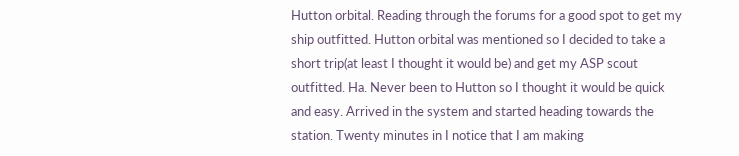Hutton orbital. Reading through the forums for a good spot to get my ship outfitted. Hutton orbital was mentioned so I decided to take a short trip(at least I thought it would be) and get my ASP scout outfitted. Ha. Never been to Hutton so I thought it would be quick and easy. Arrived in the system and started heading towards the station. Twenty minutes in I notice that I am making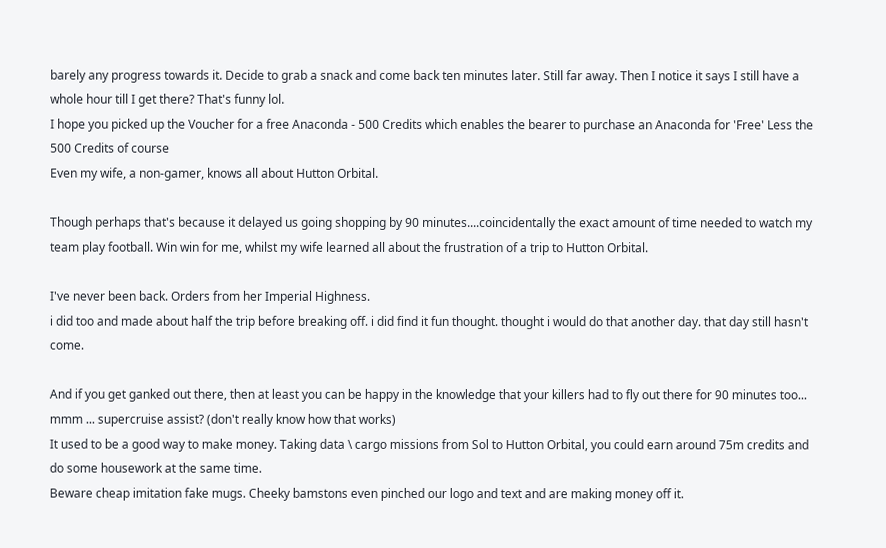barely any progress towards it. Decide to grab a snack and come back ten minutes later. Still far away. Then I notice it says I still have a whole hour till I get there? That's funny lol.
I hope you picked up the Voucher for a free Anaconda - 500 Credits which enables the bearer to purchase an Anaconda for 'Free' Less the 500 Credits of course
Even my wife, a non-gamer, knows all about Hutton Orbital.

Though perhaps that's because it delayed us going shopping by 90 minutes....coincidentally the exact amount of time needed to watch my team play football. Win win for me, whilst my wife learned all about the frustration of a trip to Hutton Orbital.

I've never been back. Orders from her Imperial Highness.
i did too and made about half the trip before breaking off. i did find it fun thought. thought i would do that another day. that day still hasn't come.

And if you get ganked out there, then at least you can be happy in the knowledge that your killers had to fly out there for 90 minutes too...
mmm ... supercruise assist? (don't really know how that works)
It used to be a good way to make money. Taking data \ cargo missions from Sol to Hutton Orbital, you could earn around 75m credits and do some housework at the same time.
Beware cheap imitation fake mugs. Cheeky bamstons even pinched our logo and text and are making money off it.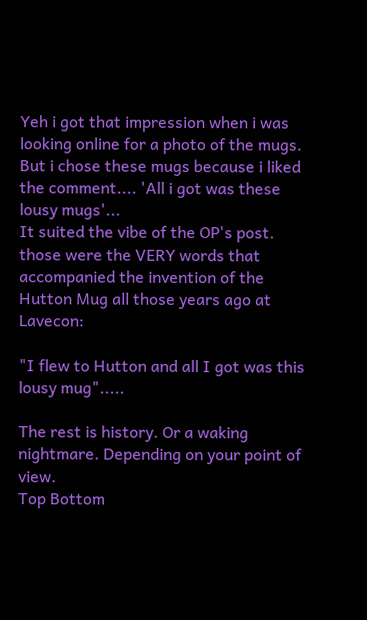Yeh i got that impression when i was looking online for a photo of the mugs.
But i chose these mugs because i liked the comment.... 'All i got was these lousy mugs'...
It suited the vibe of the OP's post.
those were the VERY words that accompanied the invention of the Hutton Mug all those years ago at Lavecon:

"I flew to Hutton and all I got was this lousy mug".....

The rest is history. Or a waking nightmare. Depending on your point of view.
Top Bottom